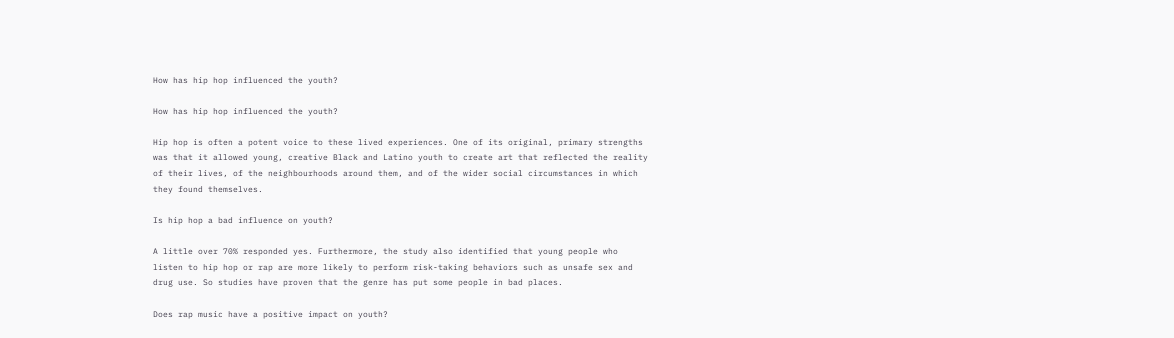How has hip hop influenced the youth?

How has hip hop influenced the youth?

Hip hop is often a potent voice to these lived experiences. One of its original, primary strengths was that it allowed young, creative Black and Latino youth to create art that reflected the reality of their lives, of the neighbourhoods around them, and of the wider social circumstances in which they found themselves.

Is hip hop a bad influence on youth?

A little over 70% responded yes. Furthermore, the study also identified that young people who listen to hip hop or rap are more likely to perform risk-taking behaviors such as unsafe sex and drug use. So studies have proven that the genre has put some people in bad places.

Does rap music have a positive impact on youth?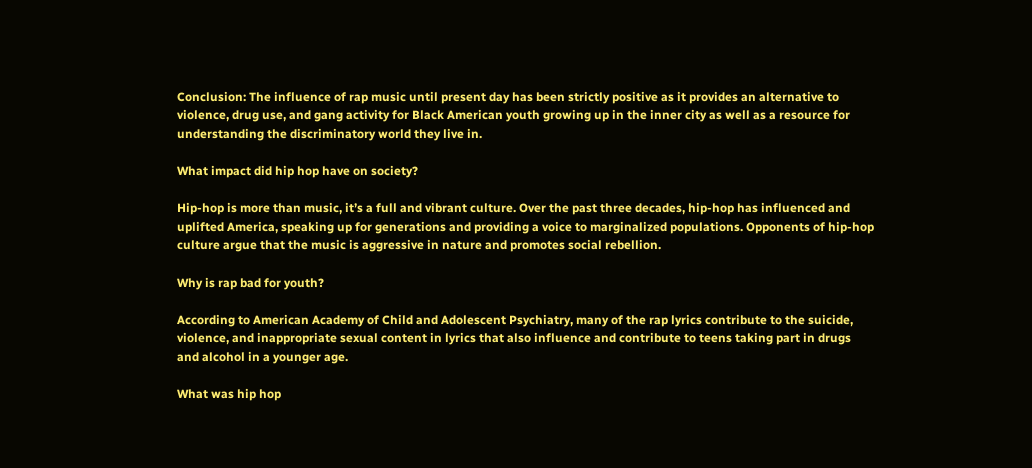Conclusion: The influence of rap music until present day has been strictly positive as it provides an alternative to violence, drug use, and gang activity for Black American youth growing up in the inner city as well as a resource for understanding the discriminatory world they live in.

What impact did hip hop have on society?

Hip-hop is more than music, it’s a full and vibrant culture. Over the past three decades, hip-hop has influenced and uplifted America, speaking up for generations and providing a voice to marginalized populations. Opponents of hip-hop culture argue that the music is aggressive in nature and promotes social rebellion.

Why is rap bad for youth?

According to American Academy of Child and Adolescent Psychiatry, many of the rap lyrics contribute to the suicide, violence, and inappropriate sexual content in lyrics that also influence and contribute to teens taking part in drugs and alcohol in a younger age.

What was hip hop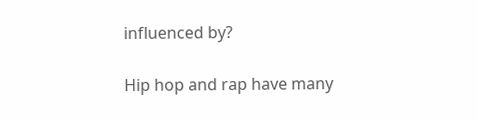influenced by?

Hip hop and rap have many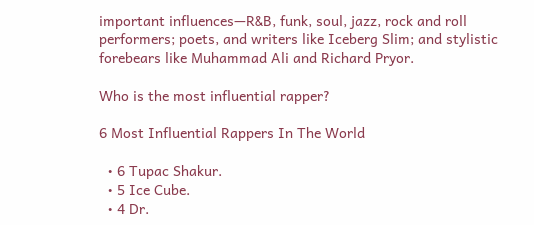important influences—R&B, funk, soul, jazz, rock and roll performers; poets, and writers like Iceberg Slim; and stylistic forebears like Muhammad Ali and Richard Pryor.

Who is the most influential rapper?

6 Most Influential Rappers In The World

  • 6 Tupac Shakur.
  • 5 Ice Cube.
  • 4 Dr.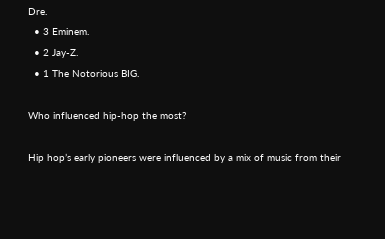Dre.
  • 3 Eminem.
  • 2 Jay-Z.
  • 1 The Notorious BIG.

Who influenced hip-hop the most?

Hip hop’s early pioneers were influenced by a mix of music from their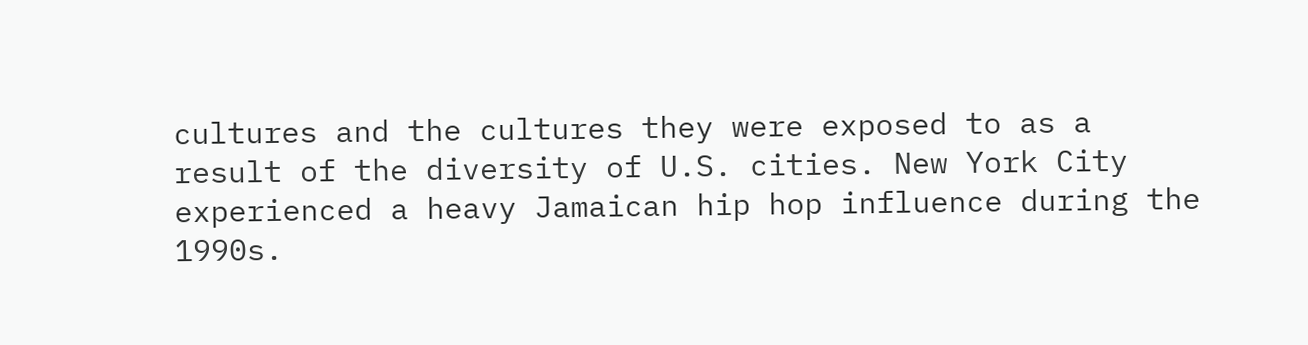cultures and the cultures they were exposed to as a result of the diversity of U.S. cities. New York City experienced a heavy Jamaican hip hop influence during the 1990s.